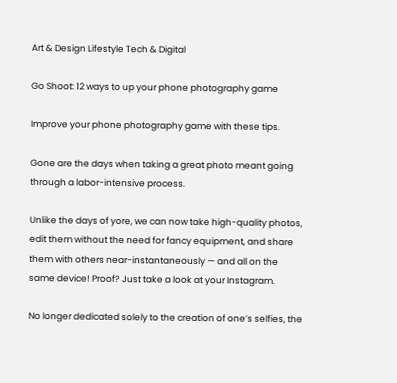Art & Design Lifestyle Tech & Digital

Go Shoot: 12 ways to up your phone photography game

Improve your phone photography game with these tips.

Gone are the days when taking a great photo meant going through a labor-intensive process.

Unlike the days of yore, we can now take high-quality photos, edit them without the need for fancy equipment, and share them with others near-instantaneously — and all on the same device! Proof? Just take a look at your Instagram.

No longer dedicated solely to the creation of one’s selfies, the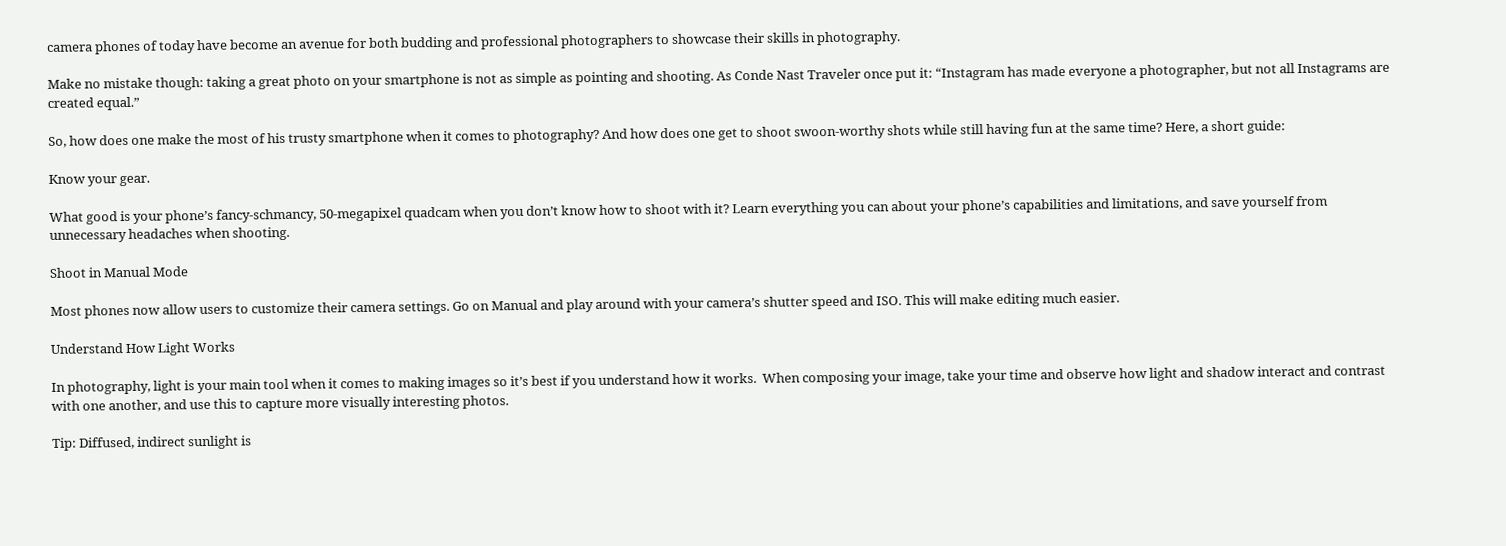camera phones of today have become an avenue for both budding and professional photographers to showcase their skills in photography.

Make no mistake though: taking a great photo on your smartphone is not as simple as pointing and shooting. As Conde Nast Traveler once put it: “Instagram has made everyone a photographer, but not all Instagrams are created equal.”

So, how does one make the most of his trusty smartphone when it comes to photography? And how does one get to shoot swoon-worthy shots while still having fun at the same time? Here, a short guide:

Know your gear.

What good is your phone’s fancy-schmancy, 50-megapixel quadcam when you don’t know how to shoot with it? Learn everything you can about your phone’s capabilities and limitations, and save yourself from unnecessary headaches when shooting.

Shoot in Manual Mode

Most phones now allow users to customize their camera settings. Go on Manual and play around with your camera’s shutter speed and ISO. This will make editing much easier.

Understand How Light Works

In photography, light is your main tool when it comes to making images so it’s best if you understand how it works.  When composing your image, take your time and observe how light and shadow interact and contrast with one another, and use this to capture more visually interesting photos.

Tip: Diffused, indirect sunlight is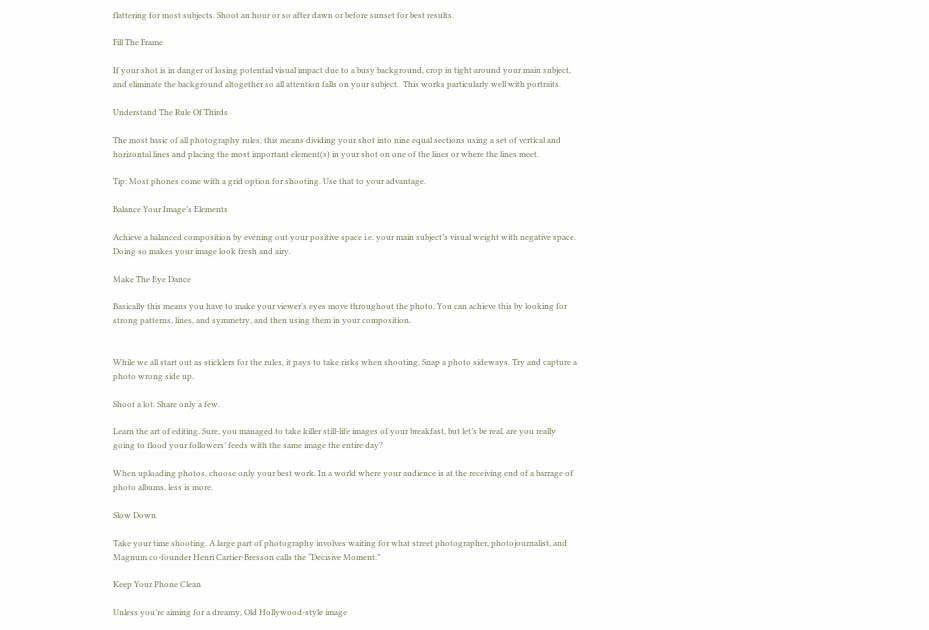flattering for most subjects. Shoot an hour or so after dawn or before sunset for best results.

Fill The Frame

If your shot is in danger of losing potential visual impact due to a busy background, crop in tight around your main subject, and eliminate the background altogether so all attention falls on your subject.  This works particularly well with portraits.

Understand The Rule Of Thirds

The most basic of all photography rules, this means dividing your shot into nine equal sections using a set of vertical and horizontal lines and placing the most important element(s) in your shot on one of the lines or where the lines meet.

Tip: Most phones come with a grid option for shooting. Use that to your advantage.

Balance Your Image’s Elements

Achieve a balanced composition by evening out your positive space i.e. your main subject’s visual weight with negative space. Doing so makes your image look fresh and airy.

Make The Eye Dance

Basically this means you have to make your viewer’s eyes move throughout the photo. You can achieve this by looking for strong patterns, lines, and symmetry, and then using them in your composition.


While we all start out as sticklers for the rules, it pays to take risks when shooting. Snap a photo sideways. Try and capture a photo wrong side up.

Shoot a lot. Share only a few.

Learn the art of editing. Sure, you managed to take killer still-life images of your breakfast, but let’s be real, are you really going to flood your followers’ feeds with the same image the entire day?

When uploading photos, choose only your best work. In a world where your audience is at the receiving end of a barrage of photo albums, less is more.

Slow Down

Take your time shooting. A large part of photography involves waiting for what street photographer, photojournalist, and Magnum co-founder Henri Cartier-Bresson calls the “Decisive Moment.”

Keep Your Phone Clean

Unless you’re aiming for a dreamy, Old Hollywood-style image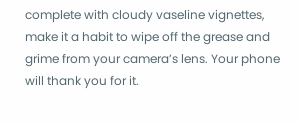complete with cloudy vaseline vignettes, make it a habit to wipe off the grease and grime from your camera’s lens. Your phone will thank you for it.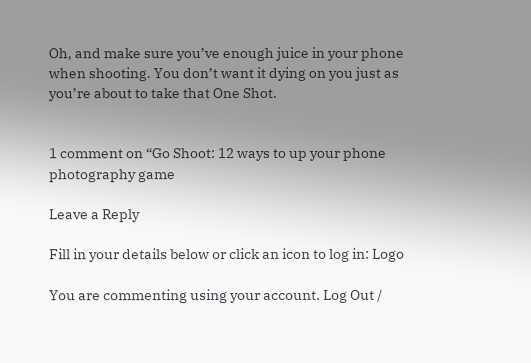Oh, and make sure you’ve enough juice in your phone when shooting. You don’t want it dying on you just as you’re about to take that One Shot.


1 comment on “Go Shoot: 12 ways to up your phone photography game

Leave a Reply

Fill in your details below or click an icon to log in: Logo

You are commenting using your account. Log Out /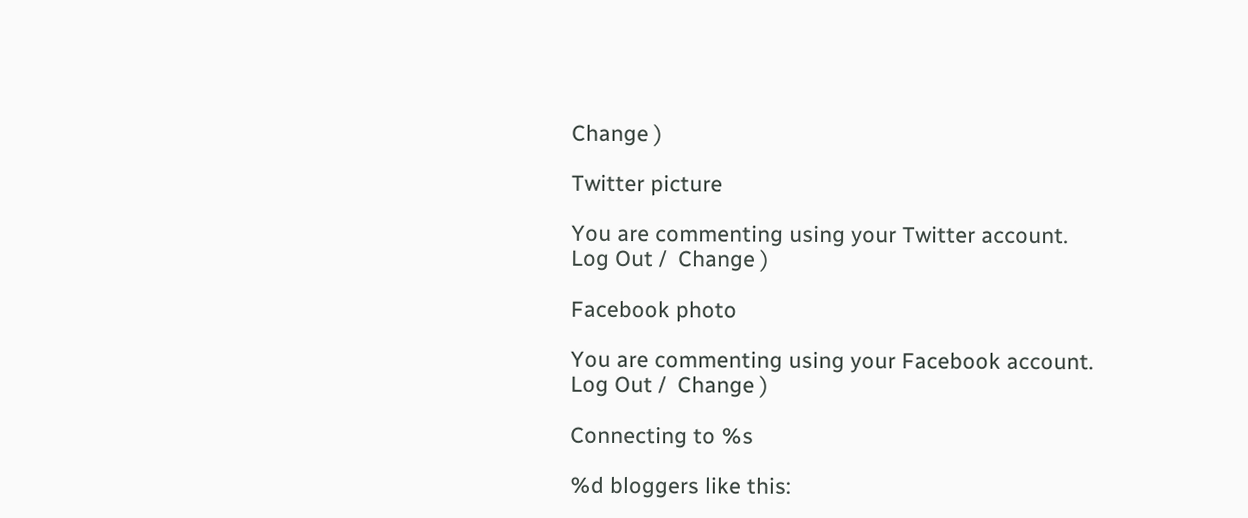Change )

Twitter picture

You are commenting using your Twitter account. Log Out /  Change )

Facebook photo

You are commenting using your Facebook account. Log Out /  Change )

Connecting to %s

%d bloggers like this: